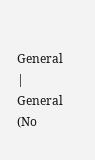General | General (No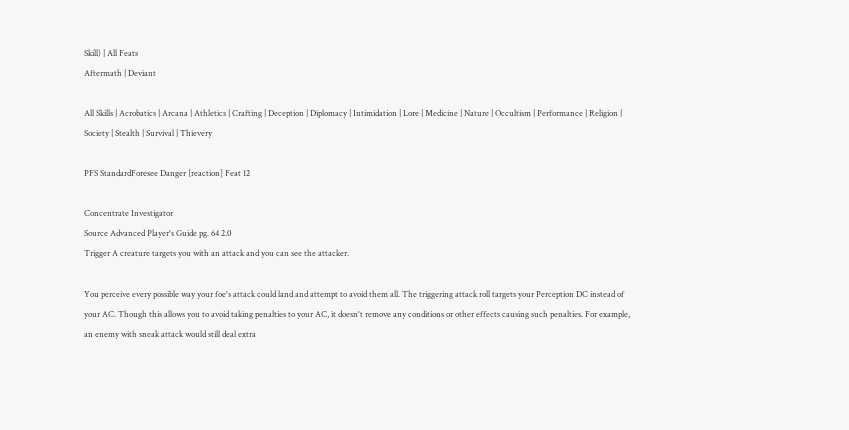Skill) | All Feats
Aftermath | Deviant

All Skills | Acrobatics | Arcana | Athletics | Crafting | Deception | Diplomacy | Intimidation | Lore | Medicine | Nature | Occultism | Performance | Religion | Society | Stealth | Survival | Thievery

PFS StandardForesee Danger [reaction] Feat 12

Concentrate Investigator
Source Advanced Player's Guide pg. 64 2.0
Trigger A creature targets you with an attack and you can see the attacker.

You perceive every possible way your foe's attack could land and attempt to avoid them all. The triggering attack roll targets your Perception DC instead of your AC. Though this allows you to avoid taking penalties to your AC, it doesn't remove any conditions or other effects causing such penalties. For example, an enemy with sneak attack would still deal extra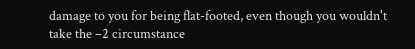damage to you for being flat-footed, even though you wouldn't take the –2 circumstance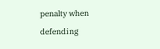penalty when defending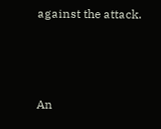against the attack.



An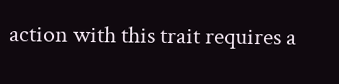action with this trait requires a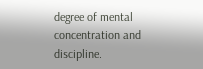degree of mental concentration and discipline.